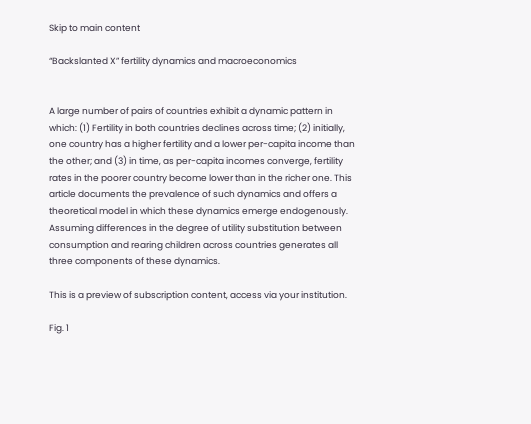Skip to main content

“Backslanted X” fertility dynamics and macroeconomics


A large number of pairs of countries exhibit a dynamic pattern in which: (1) Fertility in both countries declines across time; (2) initially, one country has a higher fertility and a lower per-capita income than the other; and (3) in time, as per-capita incomes converge, fertility rates in the poorer country become lower than in the richer one. This article documents the prevalence of such dynamics and offers a theoretical model in which these dynamics emerge endogenously. Assuming differences in the degree of utility substitution between consumption and rearing children across countries generates all three components of these dynamics.

This is a preview of subscription content, access via your institution.

Fig. 1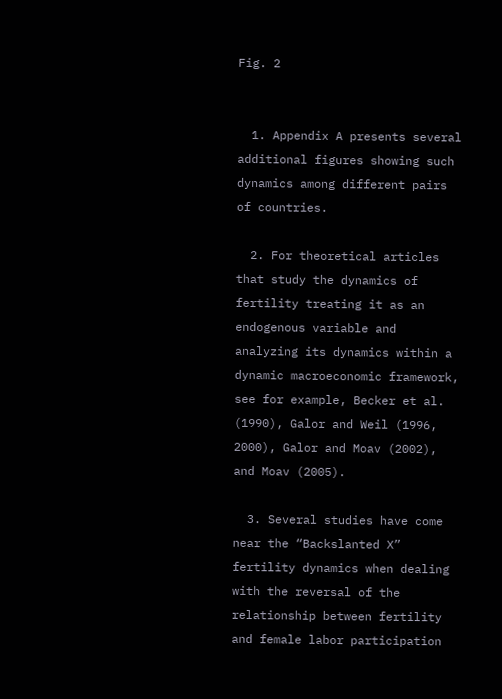Fig. 2


  1. Appendix A presents several additional figures showing such dynamics among different pairs of countries.

  2. For theoretical articles that study the dynamics of fertility treating it as an endogenous variable and analyzing its dynamics within a dynamic macroeconomic framework, see for example, Becker et al. (1990), Galor and Weil (1996, 2000), Galor and Moav (2002), and Moav (2005).

  3. Several studies have come near the “Backslanted X” fertility dynamics when dealing with the reversal of the relationship between fertility and female labor participation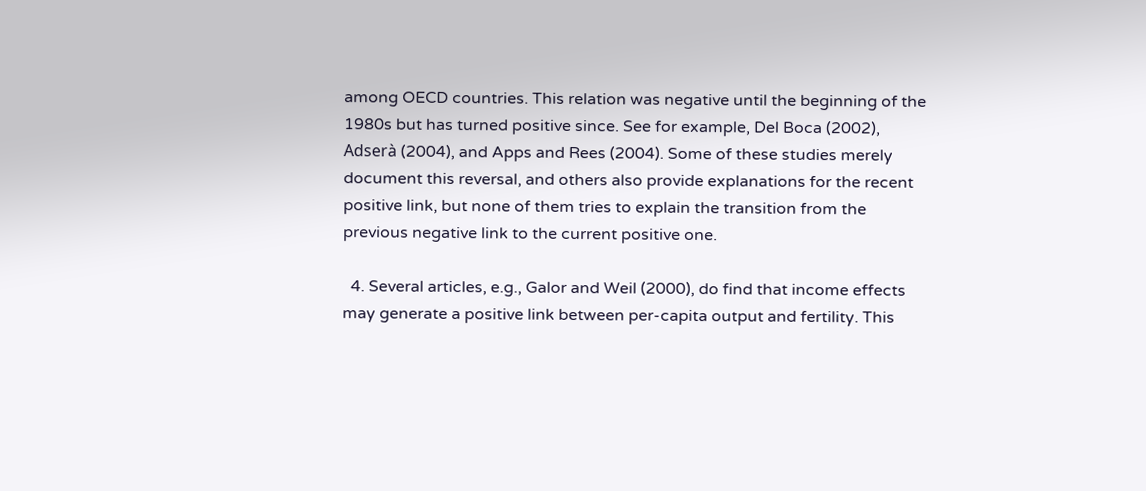among OECD countries. This relation was negative until the beginning of the 1980s but has turned positive since. See for example, Del Boca (2002), Adserà (2004), and Apps and Rees (2004). Some of these studies merely document this reversal, and others also provide explanations for the recent positive link, but none of them tries to explain the transition from the previous negative link to the current positive one.

  4. Several articles, e.g., Galor and Weil (2000), do find that income effects may generate a positive link between per-capita output and fertility. This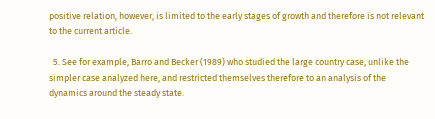positive relation, however, is limited to the early stages of growth and therefore is not relevant to the current article.

  5. See for example, Barro and Becker (1989) who studied the large country case, unlike the simpler case analyzed here, and restricted themselves therefore to an analysis of the dynamics around the steady state.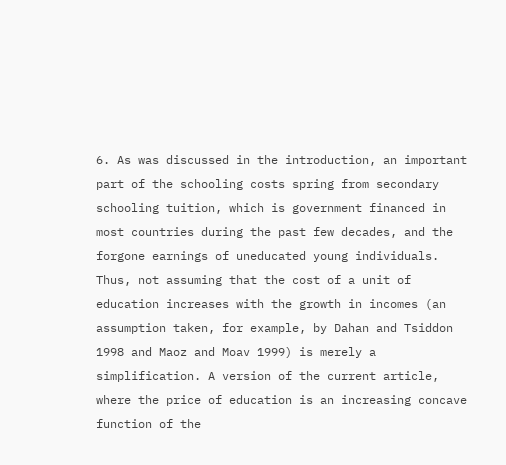6. As was discussed in the introduction, an important part of the schooling costs spring from secondary schooling tuition, which is government financed in most countries during the past few decades, and the forgone earnings of uneducated young individuals. Thus, not assuming that the cost of a unit of education increases with the growth in incomes (an assumption taken, for example, by Dahan and Tsiddon 1998 and Maoz and Moav 1999) is merely a simplification. A version of the current article, where the price of education is an increasing concave function of the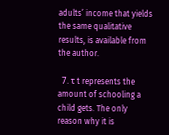adults’ income that yields the same qualitative results, is available from the author.

  7. τ t represents the amount of schooling a child gets. The only reason why it is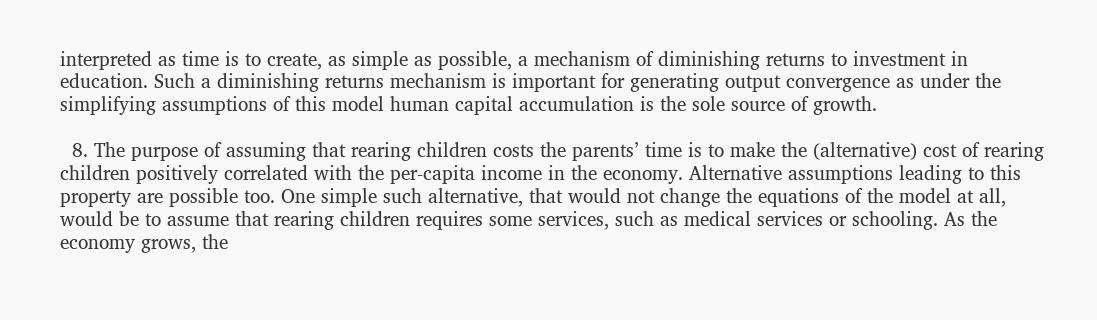interpreted as time is to create, as simple as possible, a mechanism of diminishing returns to investment in education. Such a diminishing returns mechanism is important for generating output convergence as under the simplifying assumptions of this model human capital accumulation is the sole source of growth.

  8. The purpose of assuming that rearing children costs the parents’ time is to make the (alternative) cost of rearing children positively correlated with the per-capita income in the economy. Alternative assumptions leading to this property are possible too. One simple such alternative, that would not change the equations of the model at all, would be to assume that rearing children requires some services, such as medical services or schooling. As the economy grows, the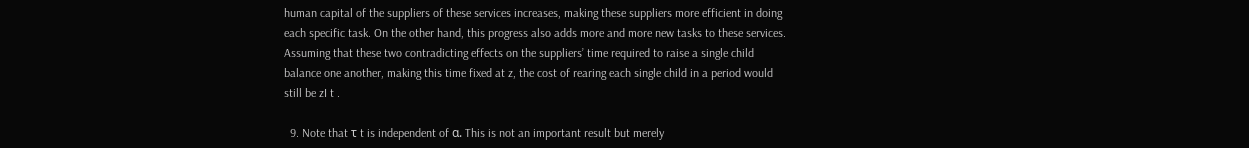human capital of the suppliers of these services increases, making these suppliers more efficient in doing each specific task. On the other hand, this progress also adds more and more new tasks to these services. Assuming that these two contradicting effects on the suppliers’ time required to raise a single child balance one another, making this time fixed at z, the cost of rearing each single child in a period would still be zI t .

  9. Note that τ t is independent of α. This is not an important result but merely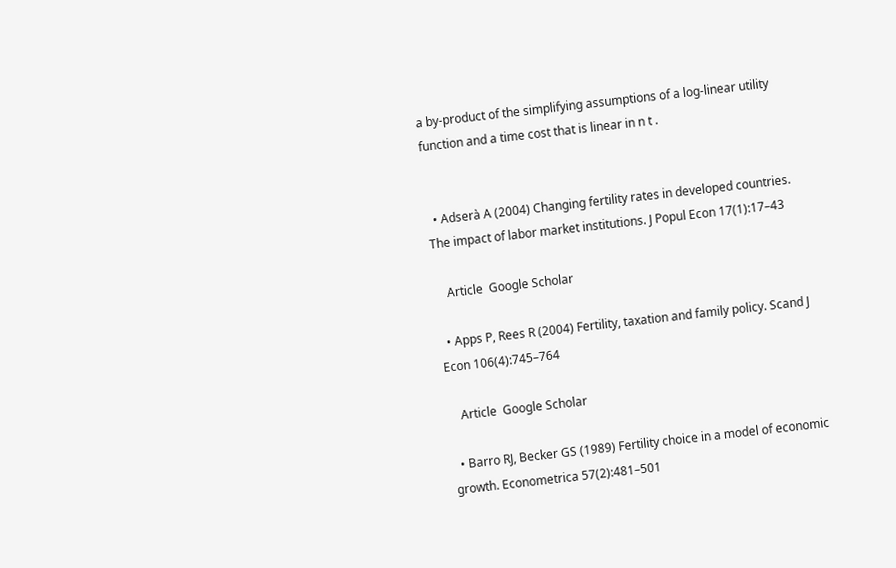a by-product of the simplifying assumptions of a log-linear utility function and a time cost that is linear in n t .


  • Adserà A (2004) Changing fertility rates in developed countries. The impact of labor market institutions. J Popul Econ 17(1):17–43

    Article  Google Scholar

  • Apps P, Rees R (2004) Fertility, taxation and family policy. Scand J Econ 106(4):745–764

    Article  Google Scholar

  • Barro RJ, Becker GS (1989) Fertility choice in a model of economic growth. Econometrica 57(2):481–501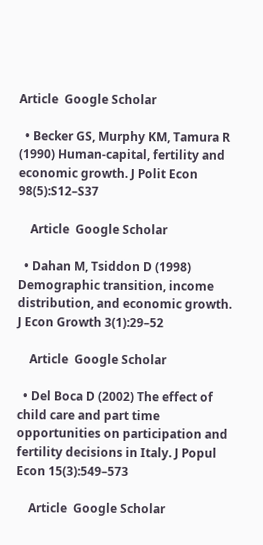Article  Google Scholar

  • Becker GS, Murphy KM, Tamura R (1990) Human-capital, fertility and economic growth. J Polit Econ 98(5):S12–S37

    Article  Google Scholar

  • Dahan M, Tsiddon D (1998) Demographic transition, income distribution, and economic growth. J Econ Growth 3(1):29–52

    Article  Google Scholar

  • Del Boca D (2002) The effect of child care and part time opportunities on participation and fertility decisions in Italy. J Popul Econ 15(3):549–573

    Article  Google Scholar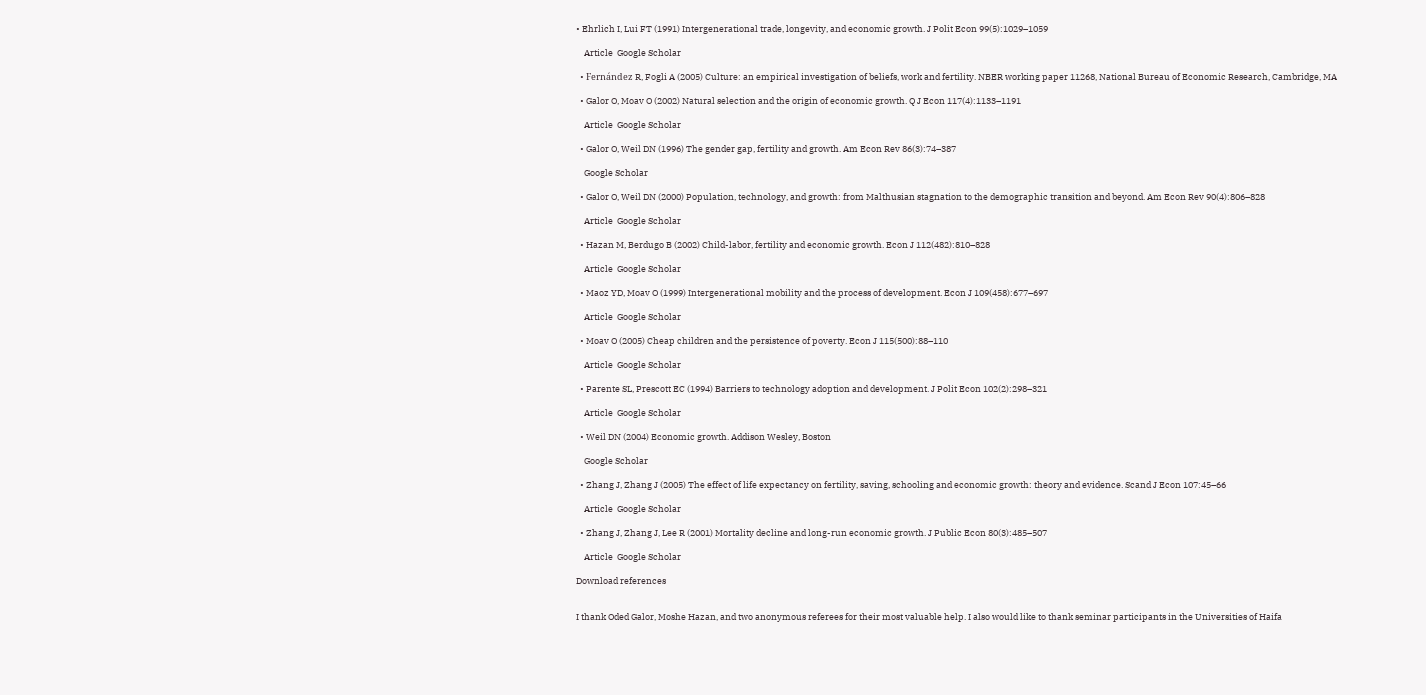• Ehrlich I, Lui FT (1991) Intergenerational trade, longevity, and economic growth. J Polit Econ 99(5):1029–1059

    Article  Google Scholar

  • Fernández R, Fogli A (2005) Culture: an empirical investigation of beliefs, work and fertility. NBER working paper 11268, National Bureau of Economic Research, Cambridge, MA

  • Galor O, Moav O (2002) Natural selection and the origin of economic growth. Q J Econ 117(4):1133–1191

    Article  Google Scholar

  • Galor O, Weil DN (1996) The gender gap, fertility and growth. Am Econ Rev 86(3):74–387

    Google Scholar

  • Galor O, Weil DN (2000) Population, technology, and growth: from Malthusian stagnation to the demographic transition and beyond. Am Econ Rev 90(4):806–828

    Article  Google Scholar

  • Hazan M, Berdugo B (2002) Child-labor, fertility and economic growth. Econ J 112(482):810–828

    Article  Google Scholar

  • Maoz YD, Moav O (1999) Intergenerational mobility and the process of development. Econ J 109(458):677–697

    Article  Google Scholar

  • Moav O (2005) Cheap children and the persistence of poverty. Econ J 115(500):88–110

    Article  Google Scholar

  • Parente SL, Prescott EC (1994) Barriers to technology adoption and development. J Polit Econ 102(2):298–321

    Article  Google Scholar

  • Weil DN (2004) Economic growth. Addison Wesley, Boston

    Google Scholar

  • Zhang J, Zhang J (2005) The effect of life expectancy on fertility, saving, schooling and economic growth: theory and evidence. Scand J Econ 107:45–66

    Article  Google Scholar

  • Zhang J, Zhang J, Lee R (2001) Mortality decline and long-run economic growth. J Public Econ 80(3):485–507

    Article  Google Scholar

Download references


I thank Oded Galor, Moshe Hazan, and two anonymous referees for their most valuable help. I also would like to thank seminar participants in the Universities of Haifa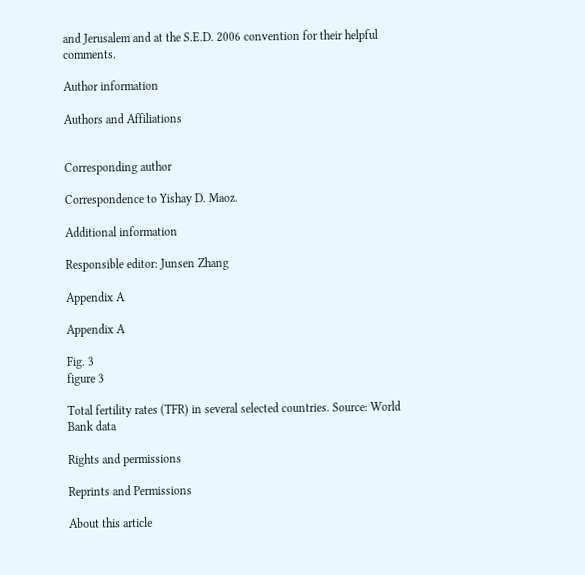and Jerusalem and at the S.E.D. 2006 convention for their helpful comments.

Author information

Authors and Affiliations


Corresponding author

Correspondence to Yishay D. Maoz.

Additional information

Responsible editor: Junsen Zhang

Appendix A

Appendix A

Fig. 3
figure 3

Total fertility rates (TFR) in several selected countries. Source: World Bank data

Rights and permissions

Reprints and Permissions

About this article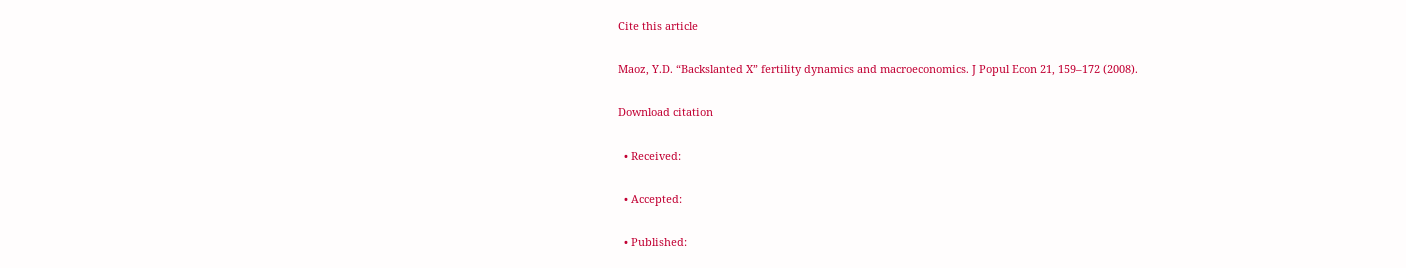Cite this article

Maoz, Y.D. “Backslanted X” fertility dynamics and macroeconomics. J Popul Econ 21, 159–172 (2008).

Download citation

  • Received:

  • Accepted:

  • Published: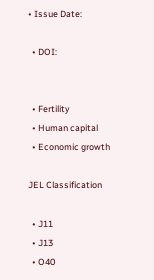• Issue Date:

  • DOI:


  • Fertility
  • Human capital
  • Economic growth

JEL Classification

  • J11
  • J13
  • O40